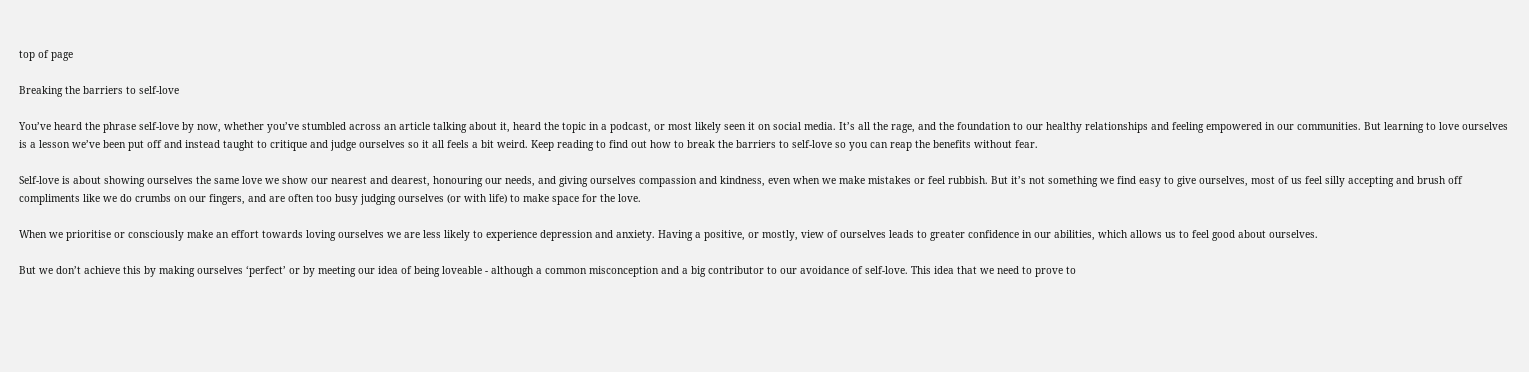top of page

Breaking the barriers to self-love

You’ve heard the phrase self-love by now, whether you’ve stumbled across an article talking about it, heard the topic in a podcast, or most likely seen it on social media. It’s all the rage, and the foundation to our healthy relationships and feeling empowered in our communities. But learning to love ourselves is a lesson we’ve been put off and instead taught to critique and judge ourselves so it all feels a bit weird. Keep reading to find out how to break the barriers to self-love so you can reap the benefits without fear.

Self-love is about showing ourselves the same love we show our nearest and dearest, honouring our needs, and giving ourselves compassion and kindness, even when we make mistakes or feel rubbish. But it’s not something we find easy to give ourselves, most of us feel silly accepting and brush off compliments like we do crumbs on our fingers, and are often too busy judging ourselves (or with life) to make space for the love.

When we prioritise or consciously make an effort towards loving ourselves we are less likely to experience depression and anxiety. Having a positive, or mostly, view of ourselves leads to greater confidence in our abilities, which allows us to feel good about ourselves.

But we don’t achieve this by making ourselves ‘perfect’ or by meeting our idea of being loveable - although a common misconception and a big contributor to our avoidance of self-love. This idea that we need to prove to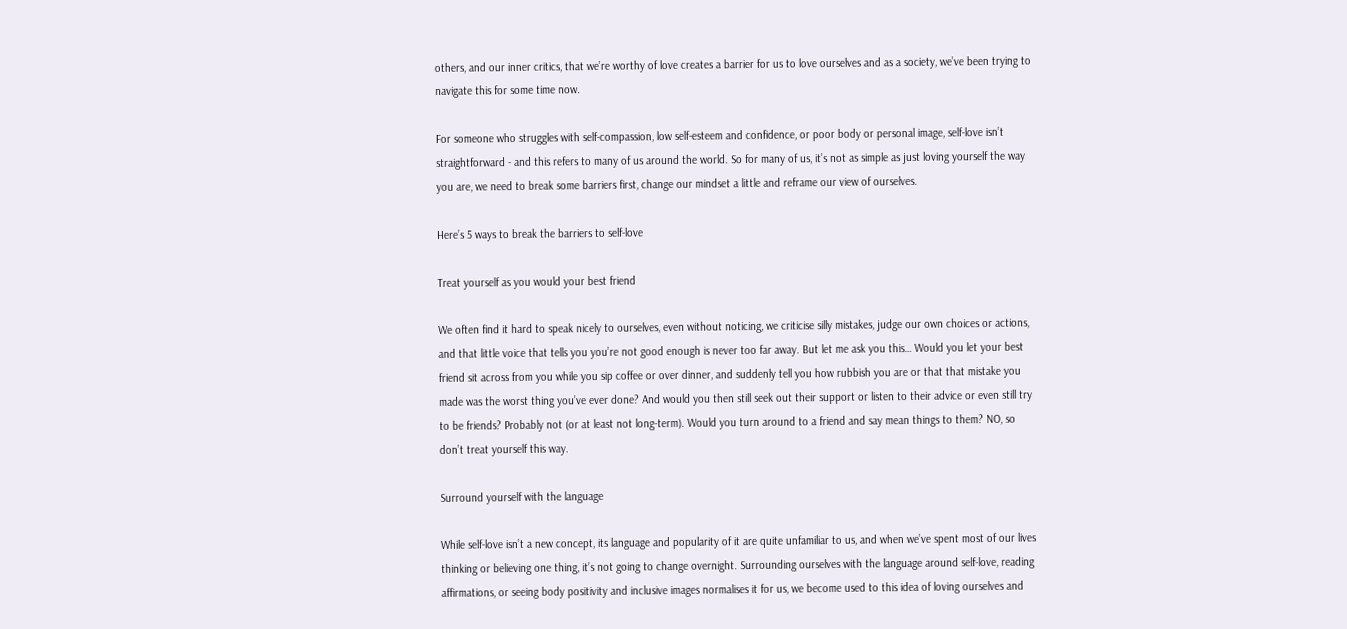others, and our inner critics, that we’re worthy of love creates a barrier for us to love ourselves and as a society, we’ve been trying to navigate this for some time now.

For someone who struggles with self-compassion, low self-esteem and confidence, or poor body or personal image, self-love isn’t straightforward - and this refers to many of us around the world. So for many of us, it’s not as simple as just loving yourself the way you are, we need to break some barriers first, change our mindset a little and reframe our view of ourselves.

Here’s 5 ways to break the barriers to self-love

Treat yourself as you would your best friend

We often find it hard to speak nicely to ourselves, even without noticing, we criticise silly mistakes, judge our own choices or actions, and that little voice that tells you you’re not good enough is never too far away. But let me ask you this… Would you let your best friend sit across from you while you sip coffee or over dinner, and suddenly tell you how rubbish you are or that that mistake you made was the worst thing you’ve ever done? And would you then still seek out their support or listen to their advice or even still try to be friends? Probably not (or at least not long-term). Would you turn around to a friend and say mean things to them? NO, so don’t treat yourself this way.

Surround yourself with the language

While self-love isn’t a new concept, its language and popularity of it are quite unfamiliar to us, and when we’ve spent most of our lives thinking or believing one thing, it’s not going to change overnight. Surrounding ourselves with the language around self-love, reading affirmations, or seeing body positivity and inclusive images normalises it for us, we become used to this idea of loving ourselves and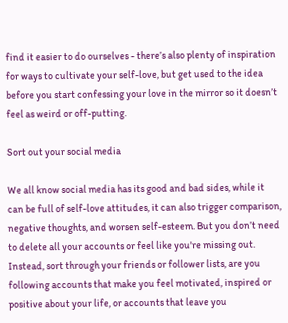find it easier to do ourselves - there’s also plenty of inspiration for ways to cultivate your self-love, but get used to the idea before you start confessing your love in the mirror so it doesn’t feel as weird or off-putting.

Sort out your social media

We all know social media has its good and bad sides, while it can be full of self-love attitudes, it can also trigger comparison, negative thoughts, and worsen self-esteem. But you don’t need to delete all your accounts or feel like you're missing out. Instead, sort through your friends or follower lists, are you following accounts that make you feel motivated, inspired or positive about your life, or accounts that leave you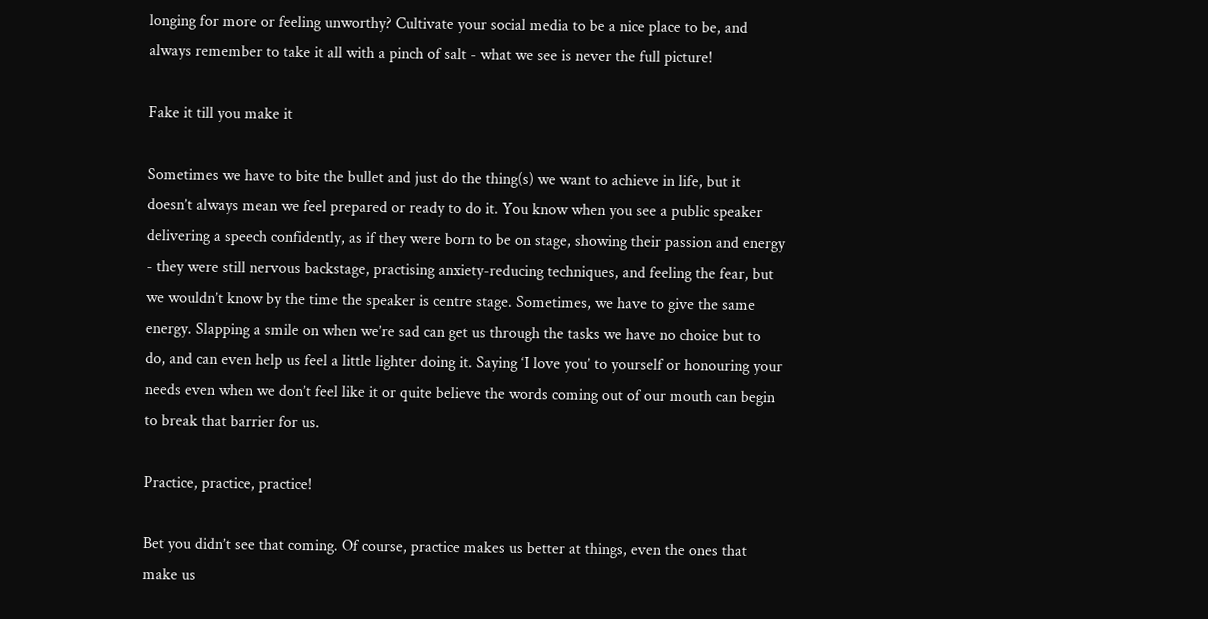longing for more or feeling unworthy? Cultivate your social media to be a nice place to be, and always remember to take it all with a pinch of salt - what we see is never the full picture!

Fake it till you make it

Sometimes we have to bite the bullet and just do the thing(s) we want to achieve in life, but it doesn’t always mean we feel prepared or ready to do it. You know when you see a public speaker delivering a speech confidently, as if they were born to be on stage, showing their passion and energy - they were still nervous backstage, practising anxiety-reducing techniques, and feeling the fear, but we wouldn’t know by the time the speaker is centre stage. Sometimes, we have to give the same energy. Slapping a smile on when we’re sad can get us through the tasks we have no choice but to do, and can even help us feel a little lighter doing it. Saying ‘I love you’ to yourself or honouring your needs even when we don’t feel like it or quite believe the words coming out of our mouth can begin to break that barrier for us.

Practice, practice, practice!

Bet you didn’t see that coming. Of course, practice makes us better at things, even the ones that make us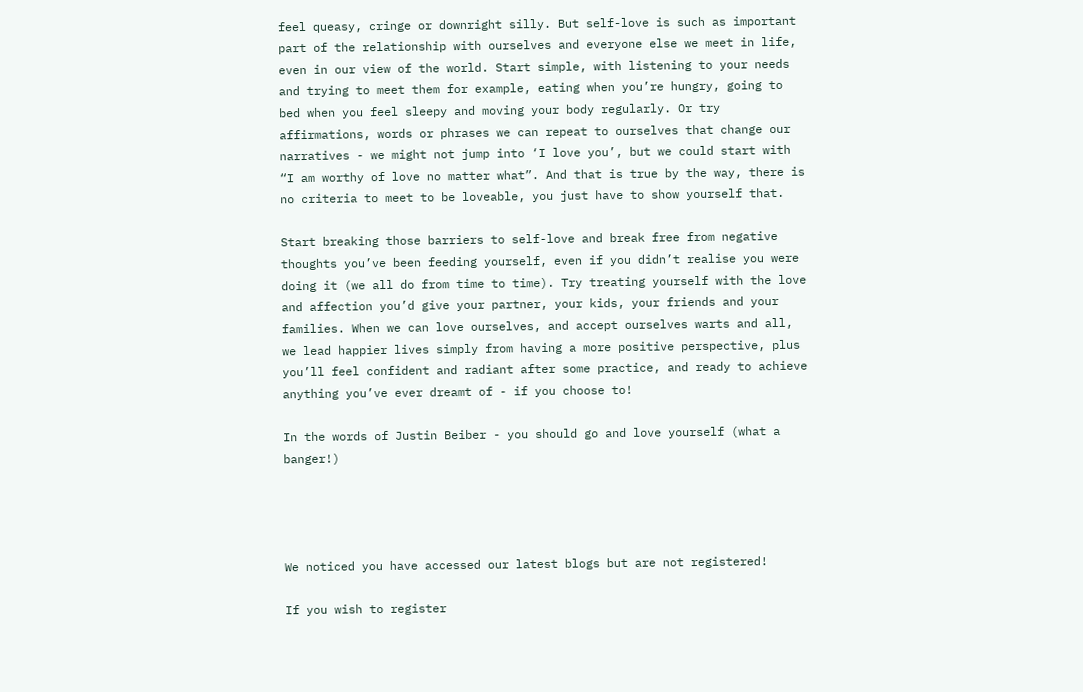feel queasy, cringe or downright silly. But self-love is such as important part of the relationship with ourselves and everyone else we meet in life, even in our view of the world. Start simple, with listening to your needs and trying to meet them for example, eating when you’re hungry, going to bed when you feel sleepy and moving your body regularly. Or try affirmations, words or phrases we can repeat to ourselves that change our narratives - we might not jump into ‘I love you’, but we could start with “I am worthy of love no matter what”. And that is true by the way, there is no criteria to meet to be loveable, you just have to show yourself that.

Start breaking those barriers to self-love and break free from negative thoughts you’ve been feeding yourself, even if you didn’t realise you were doing it (we all do from time to time). Try treating yourself with the love and affection you’d give your partner, your kids, your friends and your families. When we can love ourselves, and accept ourselves warts and all, we lead happier lives simply from having a more positive perspective, plus you’ll feel confident and radiant after some practice, and ready to achieve anything you’ve ever dreamt of - if you choose to!

In the words of Justin Beiber - you should go and love yourself (what a banger!)




We noticed you have accessed our latest blogs but are not registered!

If you wish to register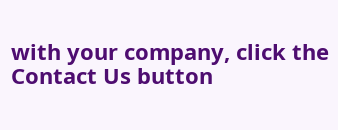with your company, click the Contact Us button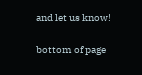and let us know!

bottom of page